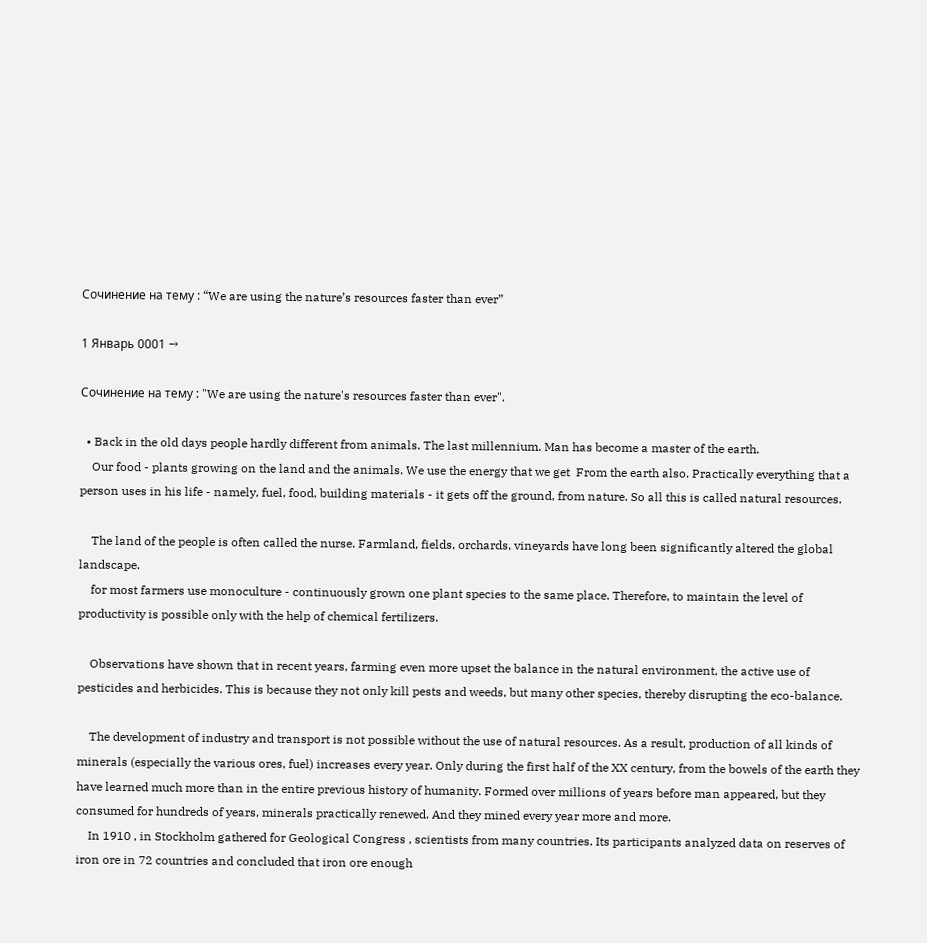Coчинение на тему : “We are using the nature’s resources faster than ever”

1 Январь 0001 →

Coчинение на тему : "We are using the nature's resources faster than ever".

  • Back in the old days people hardly different from animals. The last millennium. Man has become a master of the earth.
    Our food - plants growing on the land and the animals. We use the energy that we get  From the earth also. Practically everything that a person uses in his life - namely, fuel, food, building materials - it gets off the ground, from nature. So all this is called natural resources.

    The land of the people is often called the nurse. Farmland, fields, orchards, vineyards have long been significantly altered the global landscape.
    for most farmers use monoculture - continuously grown one plant species to the same place. Therefore, to maintain the level of productivity is possible only with the help of chemical fertilizers.

    Observations have shown that in recent years, farming even more upset the balance in the natural environment, the active use of pesticides and herbicides. This is because they not only kill pests and weeds, but many other species, thereby disrupting the eco-balance.

    The development of industry and transport is not possible without the use of natural resources. As a result, production of all kinds of minerals (especially the various ores, fuel) increases every year. Only during the first half of the XX century, from the bowels of the earth they have learned much more than in the entire previous history of humanity. Formed over millions of years before man appeared, but they consumed for hundreds of years, minerals practically renewed. And they mined every year more and more.
    In 1910 , in Stockholm gathered for Geological Congress , scientists from many countries. Its participants analyzed data on reserves of iron ore in 72 countries and concluded that iron ore enough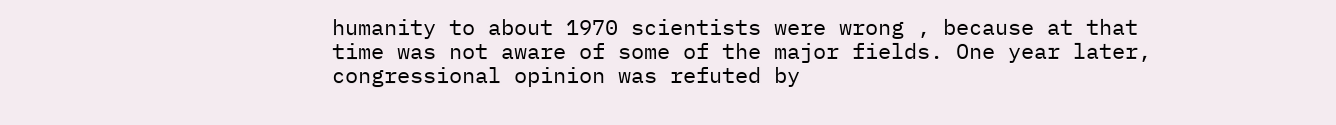humanity to about 1970 scientists were wrong , because at that time was not aware of some of the major fields. One year later, congressional opinion was refuted by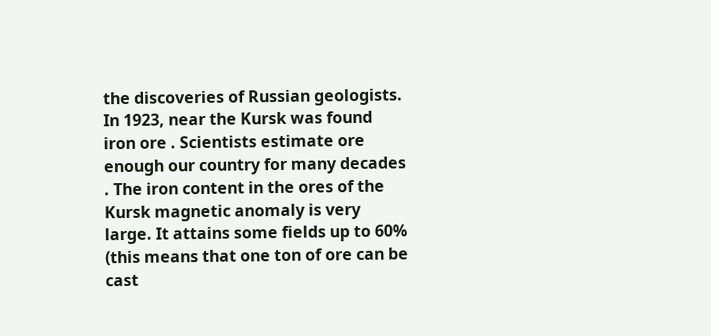the discoveries of Russian geologists. In 1923, near the Kursk was found iron ore . Scientists estimate ore enough our country for many decades . The iron content in the ores of the Kursk magnetic anomaly is very large. It attains some fields up to 60% (this means that one ton of ore can be cast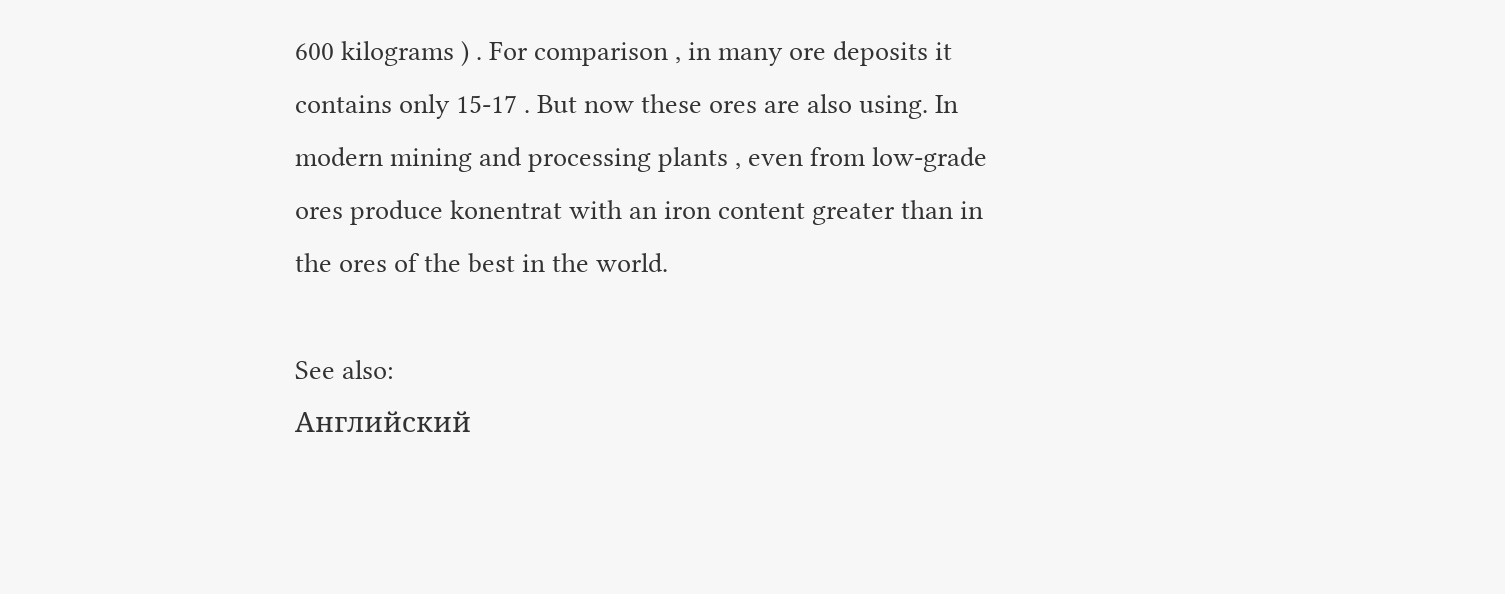600 kilograms ) . For comparison , in many ore deposits it contains only 15-17 . But now these ores are also using. In modern mining and processing plants , even from low-grade ores produce konentrat with an iron content greater than in the ores of the best in the world.

See also:
Английский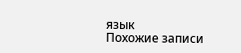язык
Похожие записи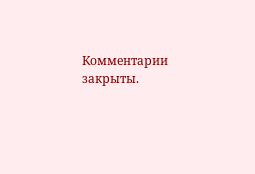Комментарии закрыты.